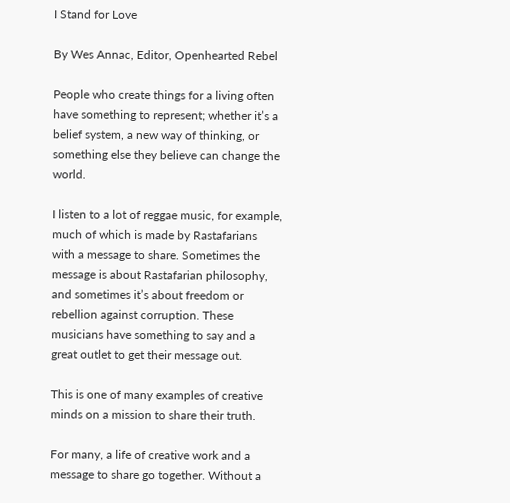I Stand for Love

By Wes Annac, Editor, Openhearted Rebel

People who create things for a living often have something to represent; whether it’s a belief system, a new way of thinking, or something else they believe can change the world.

I listen to a lot of reggae music, for example, much of which is made by Rastafarians with a message to share. Sometimes the message is about Rastafarian philosophy, and sometimes it’s about freedom or rebellion against corruption. These musicians have something to say and a great outlet to get their message out.

This is one of many examples of creative minds on a mission to share their truth.

For many, a life of creative work and a message to share go together. Without a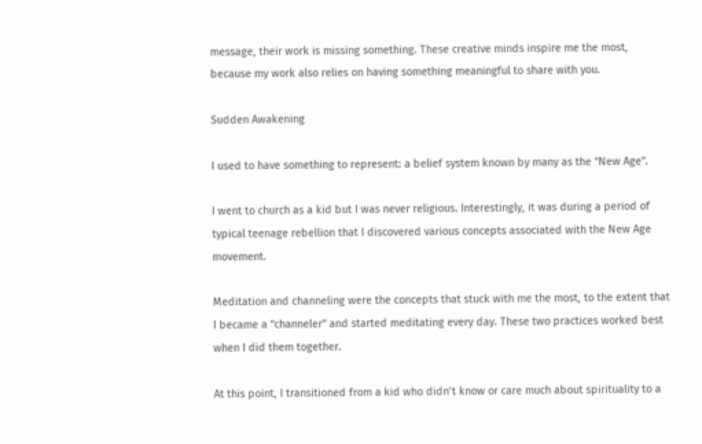message, their work is missing something. These creative minds inspire me the most, because my work also relies on having something meaningful to share with you.

Sudden Awakening

I used to have something to represent: a belief system known by many as the “New Age”.

I went to church as a kid but I was never religious. Interestingly, it was during a period of typical teenage rebellion that I discovered various concepts associated with the New Age movement.

Meditation and channeling were the concepts that stuck with me the most, to the extent that I became a “channeler” and started meditating every day. These two practices worked best when I did them together.

At this point, I transitioned from a kid who didn’t know or care much about spirituality to a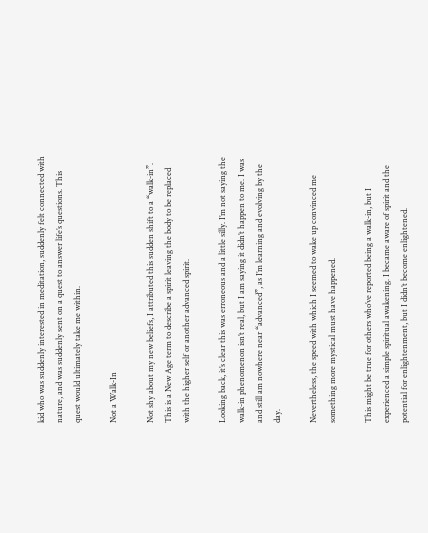kid who was suddenly interested in meditation, suddenly felt connected with nature, and was suddenly sent on a quest to answer life’s questions. This quest would ultimately take me within.

Not a Walk-In

Not shy about my new beliefs, I attributed this sudden shift to a “walk-in”. This is a New Age term to describe a spirit leaving the body to be replaced with the higher self or another advanced spirit.

Looking back, it’s clear this was erroneous and a little silly. I’m not saying the walk-in phenomenon isn’t real, but I am saying it didn’t happen to me. I was and still am nowhere near “advanced”, as I’m learning and evolving by the day.

Nevertheless, the speed with which I seemed to wake up convinced me something more mystical must have happened.

This might be true for others who’ve reported being a walk-in, but I experienced a simple spiritual awakening. I became aware of spirit and the potential for enlightenment, but I didn’t become enlightened.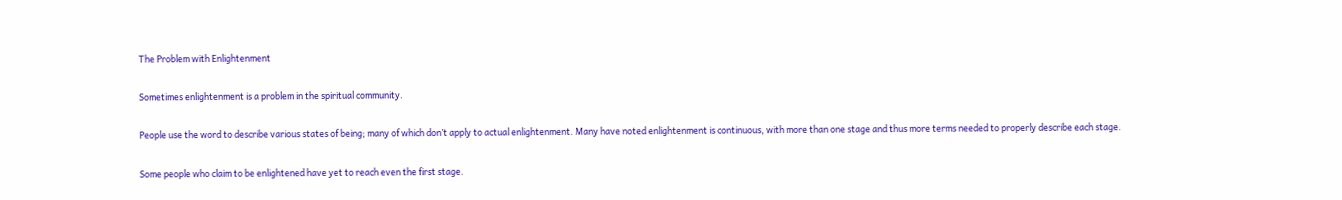The Problem with Enlightenment

Sometimes enlightenment is a problem in the spiritual community.

People use the word to describe various states of being; many of which don’t apply to actual enlightenment. Many have noted enlightenment is continuous, with more than one stage and thus more terms needed to properly describe each stage.

Some people who claim to be enlightened have yet to reach even the first stage.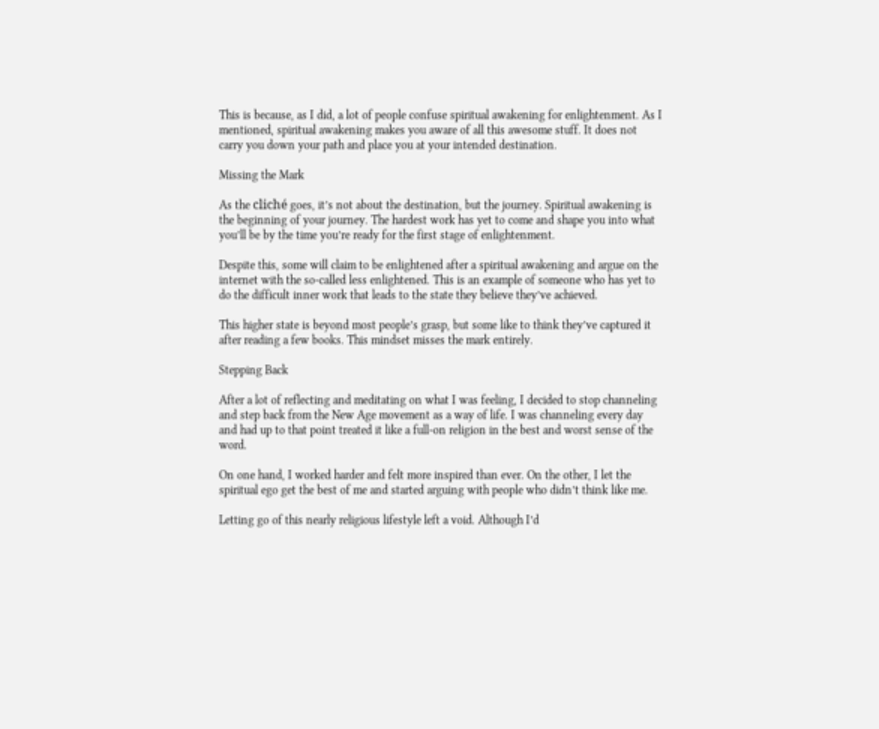This is because, as I did, a lot of people confuse spiritual awakening for enlightenment. As I mentioned, spiritual awakening makes you aware of all this awesome stuff. It does not carry you down your path and place you at your intended destination.

Missing the Mark

As the cliché goes, it’s not about the destination, but the journey. Spiritual awakening is the beginning of your journey. The hardest work has yet to come and shape you into what you’ll be by the time you’re ready for the first stage of enlightenment.

Despite this, some will claim to be enlightened after a spiritual awakening and argue on the internet with the so-called less enlightened. This is an example of someone who has yet to do the difficult inner work that leads to the state they believe they’ve achieved.

This higher state is beyond most people’s grasp, but some like to think they’ve captured it after reading a few books. This mindset misses the mark entirely.

Stepping Back

After a lot of reflecting and meditating on what I was feeling, I decided to stop channeling and step back from the New Age movement as a way of life. I was channeling every day and had up to that point treated it like a full-on religion in the best and worst sense of the word.

On one hand, I worked harder and felt more inspired than ever. On the other, I let the spiritual ego get the best of me and started arguing with people who didn’t think like me.

Letting go of this nearly religious lifestyle left a void. Although I’d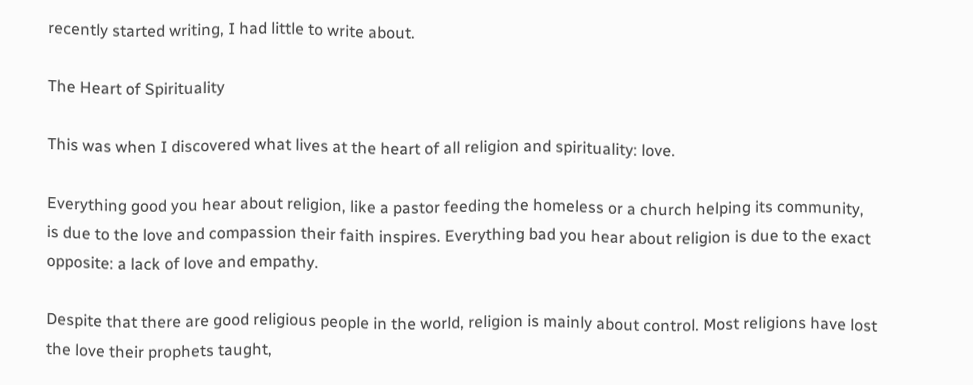recently started writing, I had little to write about.

The Heart of Spirituality

This was when I discovered what lives at the heart of all religion and spirituality: love.

Everything good you hear about religion, like a pastor feeding the homeless or a church helping its community, is due to the love and compassion their faith inspires. Everything bad you hear about religion is due to the exact opposite: a lack of love and empathy.

Despite that there are good religious people in the world, religion is mainly about control. Most religions have lost the love their prophets taught,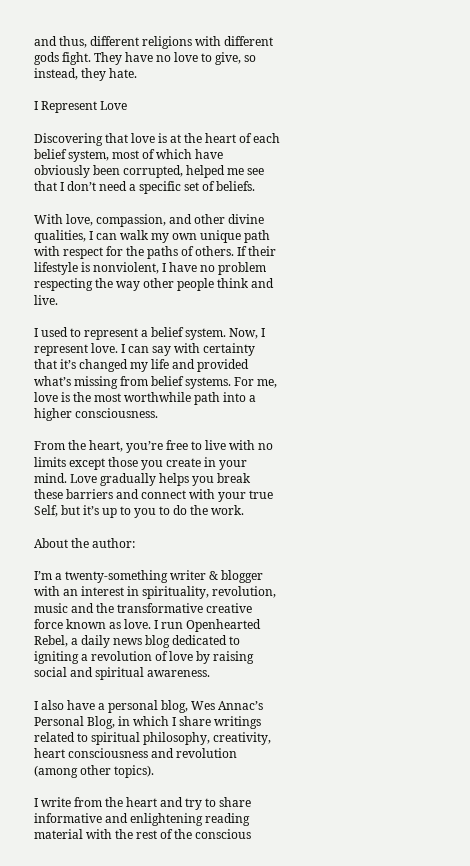and thus, different religions with different gods fight. They have no love to give, so instead, they hate.

I Represent Love

Discovering that love is at the heart of each belief system, most of which have obviously been corrupted, helped me see that I don’t need a specific set of beliefs.

With love, compassion, and other divine qualities, I can walk my own unique path with respect for the paths of others. If their lifestyle is nonviolent, I have no problem respecting the way other people think and live.

I used to represent a belief system. Now, I represent love. I can say with certainty that it’s changed my life and provided what’s missing from belief systems. For me, love is the most worthwhile path into a higher consciousness.

From the heart, you’re free to live with no limits except those you create in your mind. Love gradually helps you break these barriers and connect with your true Self, but it’s up to you to do the work.

About the author:

I’m a twenty-something writer & blogger with an interest in spirituality, revolution, music and the transformative creative force known as love. I run Openhearted Rebel, a daily news blog dedicated to igniting a revolution of love by raising social and spiritual awareness.

I also have a personal blog, Wes Annac’s Personal Blog, in which I share writings related to spiritual philosophy, creativity, heart consciousness and revolution (among other topics).

I write from the heart and try to share informative and enlightening reading material with the rest of the conscious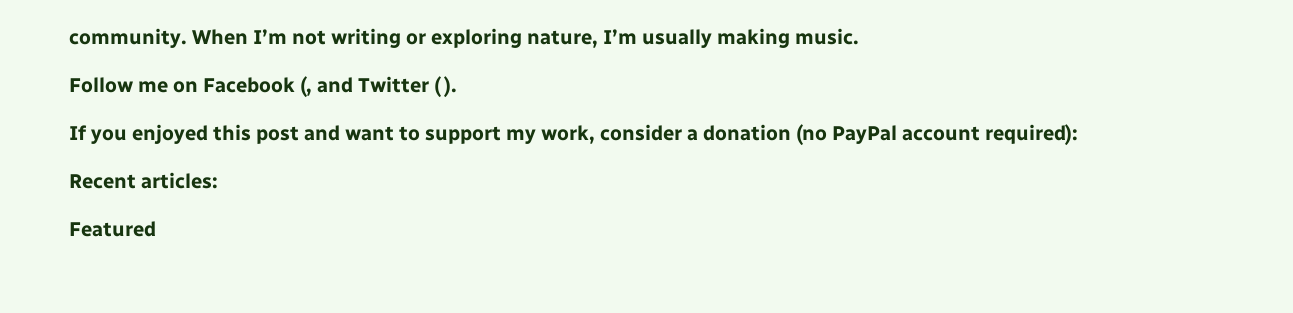community. When I’m not writing or exploring nature, I’m usually making music.

Follow me on Facebook (, and Twitter ( ).

If you enjoyed this post and want to support my work, consider a donation (no PayPal account required):

Recent articles:

Featured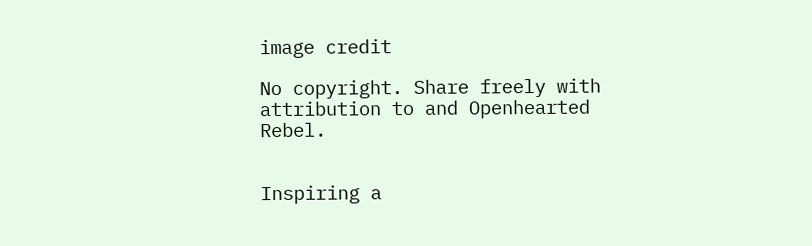image credit

No copyright. Share freely with attribution to and Openhearted Rebel.


Inspiring a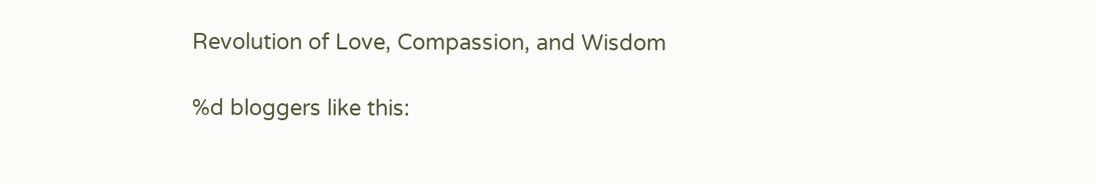Revolution of Love, Compassion, and Wisdom

%d bloggers like this: